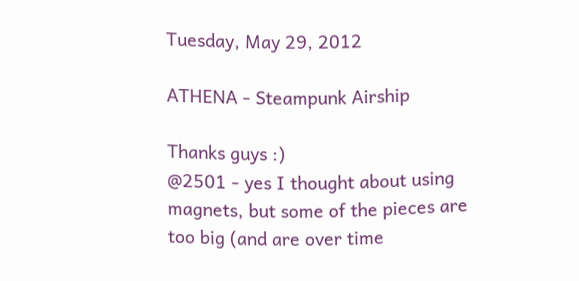Tuesday, May 29, 2012

ATHENA - Steampunk Airship

Thanks guys :)
@2501 - yes I thought about using magnets, but some of the pieces are too big (and are over time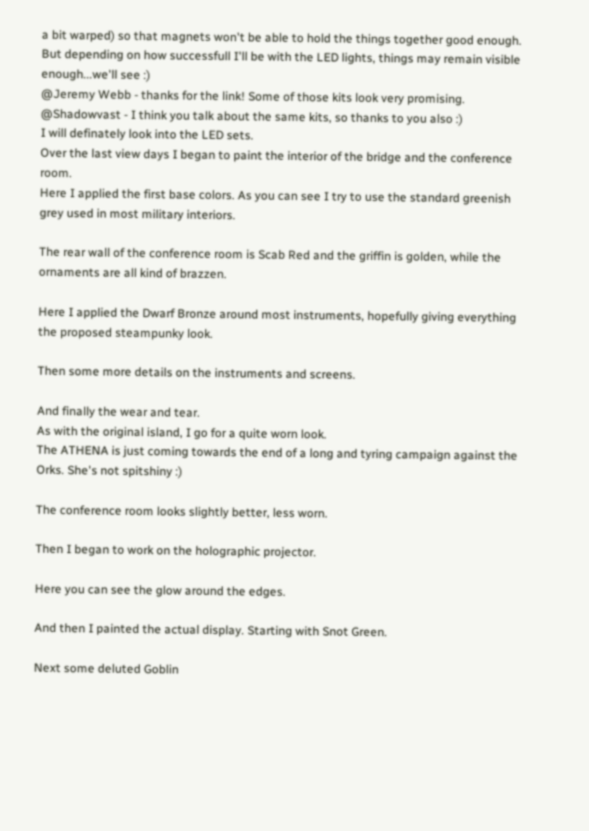a bit warped) so that magnets won't be able to hold the things together good enough.
But depending on how successfull I'll be with the LED lights, things may remain visible enough...we'll see :)
@Jeremy Webb - thanks for the link! Some of those kits look very promising.
@Shadowvast - I think you talk about the same kits, so thanks to you also :)
I will definately look into the LED sets.
Over the last view days I began to paint the interior of the bridge and the conference room.
Here I applied the first base colors. As you can see I try to use the standard greenish grey used in most military interiors.

The rear wall of the conference room is Scab Red and the griffin is golden, while the ornaments are all kind of brazzen.

Here I applied the Dwarf Bronze around most instruments, hopefully giving everything the proposed steampunky look.

Then some more details on the instruments and screens.

And finally the wear and tear.
As with the original island, I go for a quite worn look.
The ATHENA is just coming towards the end of a long and tyring campaign against the Orks. She's not spitshiny :)

The conference room looks slightly better, less worn.

Then I began to work on the holographic projector.

Here you can see the glow around the edges.

And then I painted the actual display. Starting with Snot Green.

Next some deluted Goblin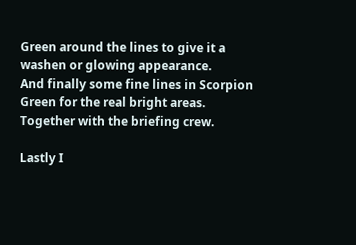Green around the lines to give it a washen or glowing appearance.
And finally some fine lines in Scorpion Green for the real bright areas.
Together with the briefing crew.

Lastly I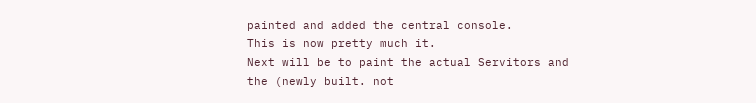painted and added the central console.
This is now pretty much it.
Next will be to paint the actual Servitors and the (newly built. not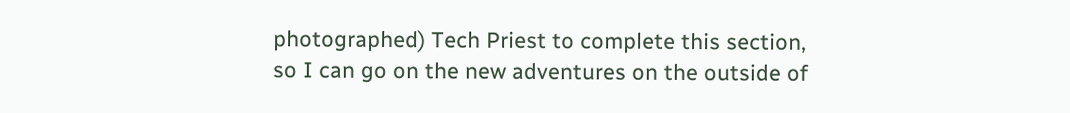photographed) Tech Priest to complete this section, so I can go on the new adventures on the outside of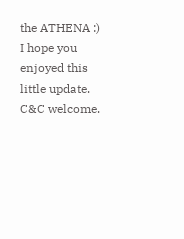the ATHENA :)
I hope you enjoyed this little update.
C&C welcome.